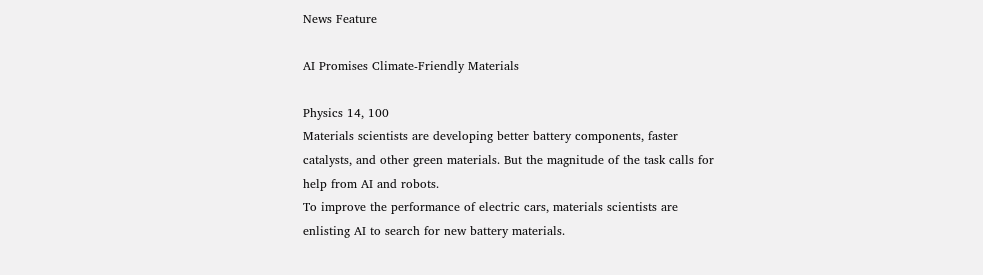News Feature

AI Promises Climate-Friendly Materials

Physics 14, 100
Materials scientists are developing better battery components, faster catalysts, and other green materials. But the magnitude of the task calls for help from AI and robots.
To improve the performance of electric cars, materials scientists are enlisting AI to search for new battery materials.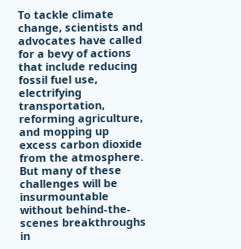To tackle climate change, scientists and advocates have called for a bevy of actions that include reducing fossil fuel use, electrifying transportation, reforming agriculture, and mopping up excess carbon dioxide from the atmosphere. But many of these challenges will be insurmountable without behind-the-scenes breakthroughs in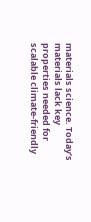materials science. Today’s materials lack key properties needed for scalable climate-friendly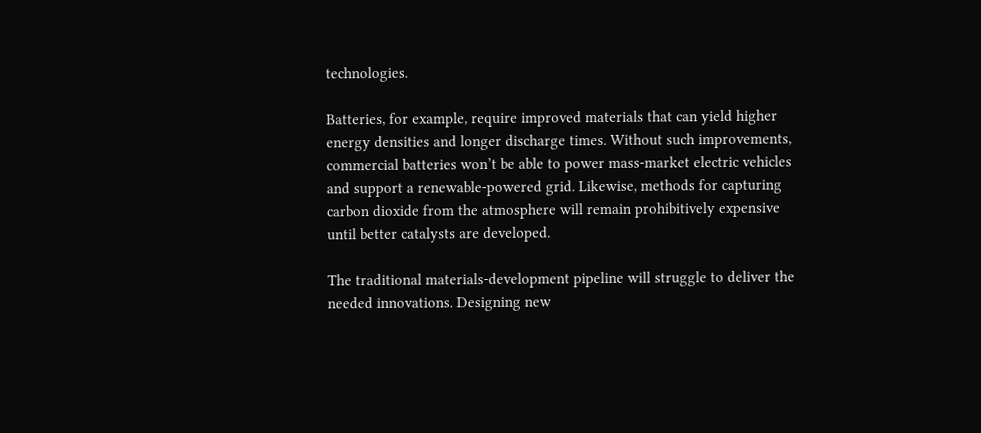technologies.

Batteries, for example, require improved materials that can yield higher energy densities and longer discharge times. Without such improvements, commercial batteries won’t be able to power mass-market electric vehicles and support a renewable-powered grid. Likewise, methods for capturing carbon dioxide from the atmosphere will remain prohibitively expensive until better catalysts are developed.

The traditional materials-development pipeline will struggle to deliver the needed innovations. Designing new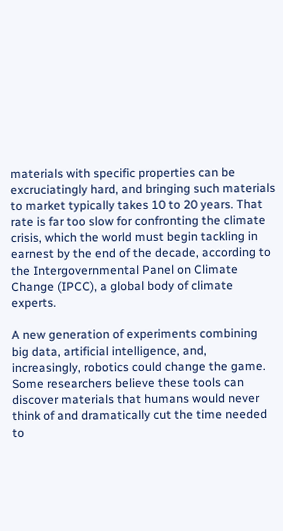materials with specific properties can be excruciatingly hard, and bringing such materials to market typically takes 10 to 20 years. That rate is far too slow for confronting the climate crisis, which the world must begin tackling in earnest by the end of the decade, according to the Intergovernmental Panel on Climate Change (IPCC), a global body of climate experts.

A new generation of experiments combining big data, artificial intelligence, and, increasingly, robotics could change the game. Some researchers believe these tools can discover materials that humans would never think of and dramatically cut the time needed to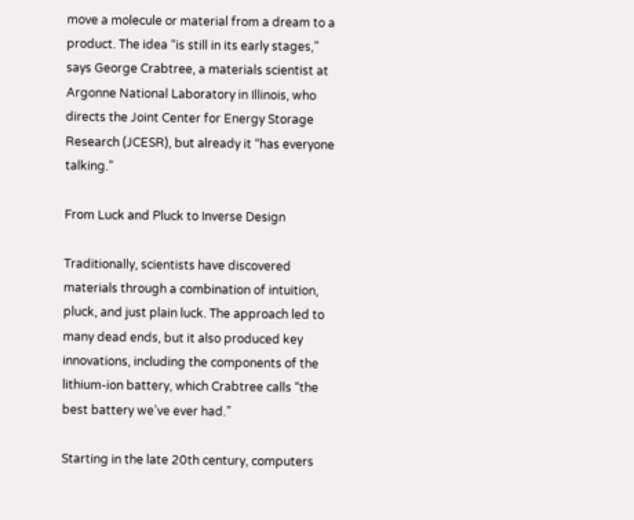move a molecule or material from a dream to a product. The idea “is still in its early stages,” says George Crabtree, a materials scientist at Argonne National Laboratory in Illinois, who directs the Joint Center for Energy Storage Research (JCESR), but already it “has everyone talking.”

From Luck and Pluck to Inverse Design

Traditionally, scientists have discovered materials through a combination of intuition, pluck, and just plain luck. The approach led to many dead ends, but it also produced key innovations, including the components of the lithium-ion battery, which Crabtree calls “the best battery we’ve ever had.”

Starting in the late 20th century, computers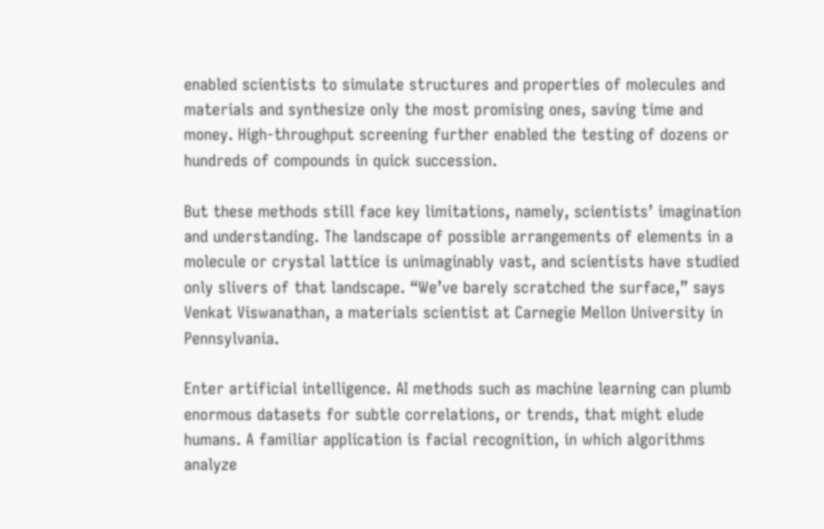enabled scientists to simulate structures and properties of molecules and materials and synthesize only the most promising ones, saving time and money. High-throughput screening further enabled the testing of dozens or hundreds of compounds in quick succession.

But these methods still face key limitations, namely, scientists’ imagination and understanding. The landscape of possible arrangements of elements in a molecule or crystal lattice is unimaginably vast, and scientists have studied only slivers of that landscape. “We’ve barely scratched the surface,” says Venkat Viswanathan, a materials scientist at Carnegie Mellon University in Pennsylvania.

Enter artificial intelligence. AI methods such as machine learning can plumb enormous datasets for subtle correlations, or trends, that might elude humans. A familiar application is facial recognition, in which algorithms analyze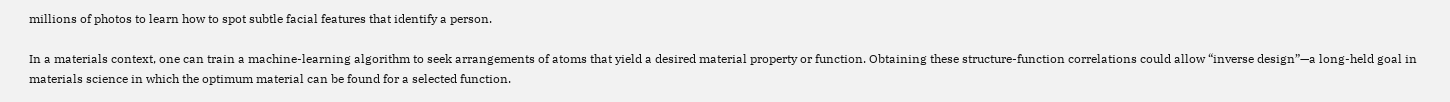millions of photos to learn how to spot subtle facial features that identify a person.

In a materials context, one can train a machine-learning algorithm to seek arrangements of atoms that yield a desired material property or function. Obtaining these structure-function correlations could allow “inverse design”—a long-held goal in materials science in which the optimum material can be found for a selected function.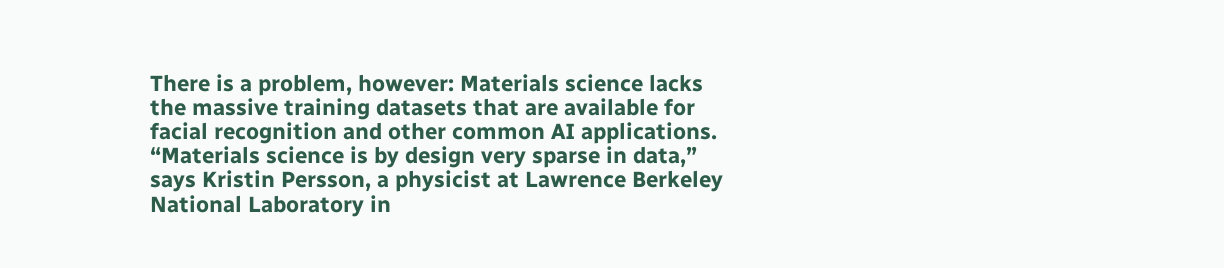There is a problem, however: Materials science lacks the massive training datasets that are available for facial recognition and other common AI applications. “Materials science is by design very sparse in data,” says Kristin Persson, a physicist at Lawrence Berkeley National Laboratory in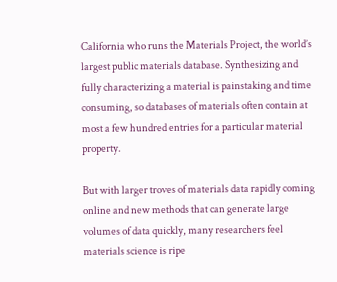California who runs the Materials Project, the world’s largest public materials database. Synthesizing and fully characterizing a material is painstaking and time consuming, so databases of materials often contain at most a few hundred entries for a particular material property.

But with larger troves of materials data rapidly coming online and new methods that can generate large volumes of data quickly, many researchers feel materials science is ripe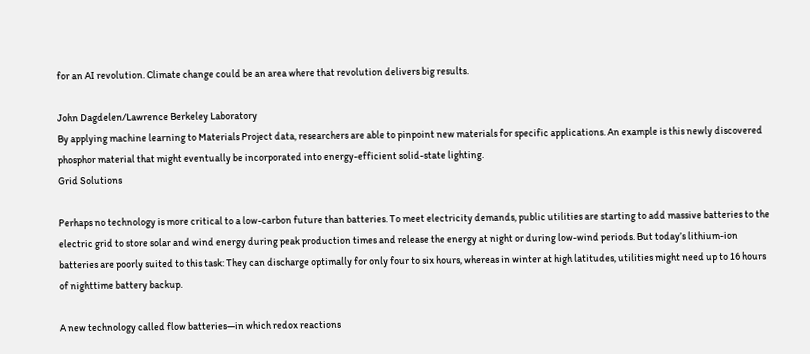for an AI revolution. Climate change could be an area where that revolution delivers big results.

John Dagdelen/Lawrence Berkeley Laboratory
By applying machine learning to Materials Project data, researchers are able to pinpoint new materials for specific applications. An example is this newly discovered phosphor material that might eventually be incorporated into energy-efficient solid-state lighting.
Grid Solutions

Perhaps no technology is more critical to a low-carbon future than batteries. To meet electricity demands, public utilities are starting to add massive batteries to the electric grid to store solar and wind energy during peak production times and release the energy at night or during low-wind periods. But today’s lithium-ion batteries are poorly suited to this task: They can discharge optimally for only four to six hours, whereas in winter at high latitudes, utilities might need up to 16 hours of nighttime battery backup.

A new technology called flow batteries—in which redox reactions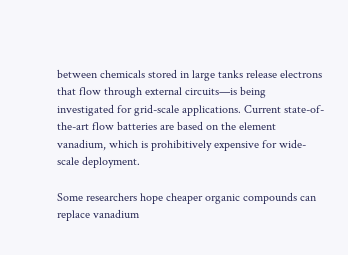between chemicals stored in large tanks release electrons that flow through external circuits—is being investigated for grid-scale applications. Current state-of-the-art flow batteries are based on the element vanadium, which is prohibitively expensive for wide-scale deployment.

Some researchers hope cheaper organic compounds can replace vanadium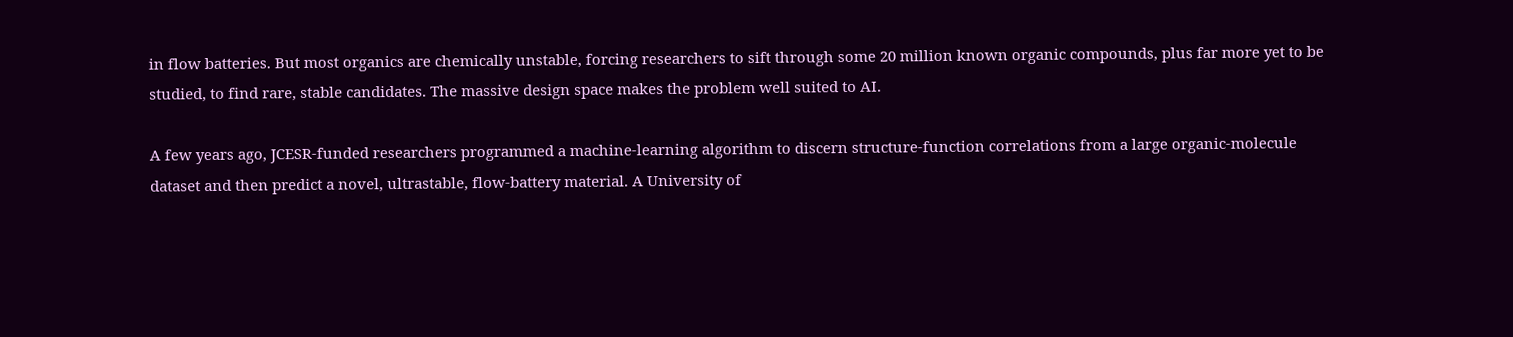in flow batteries. But most organics are chemically unstable, forcing researchers to sift through some 20 million known organic compounds, plus far more yet to be studied, to find rare, stable candidates. The massive design space makes the problem well suited to AI.

A few years ago, JCESR-funded researchers programmed a machine-learning algorithm to discern structure-function correlations from a large organic-molecule dataset and then predict a novel, ultrastable, flow-battery material. A University of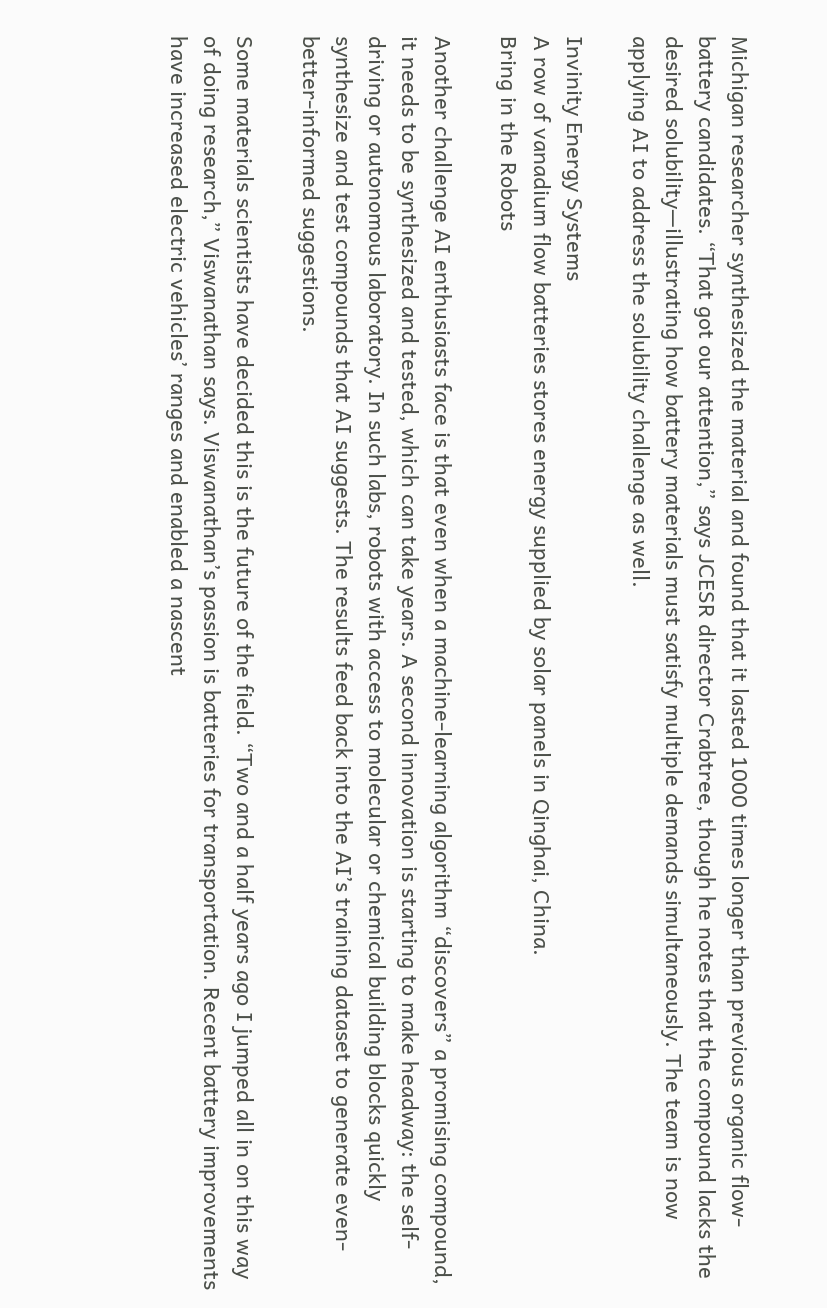Michigan researcher synthesized the material and found that it lasted 1000 times longer than previous organic flow-battery candidates. “That got our attention,” says JCESR director Crabtree, though he notes that the compound lacks the desired solubility—illustrating how battery materials must satisfy multiple demands simultaneously. The team is now applying AI to address the solubility challenge as well.

Invinity Energy Systems
A row of vanadium flow batteries stores energy supplied by solar panels in Qinghai, China.
Bring in the Robots

Another challenge AI enthusiasts face is that even when a machine-learning algorithm “discovers” a promising compound, it needs to be synthesized and tested, which can take years. A second innovation is starting to make headway: the self-driving or autonomous laboratory. In such labs, robots with access to molecular or chemical building blocks quickly synthesize and test compounds that AI suggests. The results feed back into the AI’s training dataset to generate even-better-informed suggestions.

Some materials scientists have decided this is the future of the field. “Two and a half years ago I jumped all in on this way of doing research,” Viswanathan says. Viswanathan’s passion is batteries for transportation. Recent battery improvements have increased electric vehicles’ ranges and enabled a nascent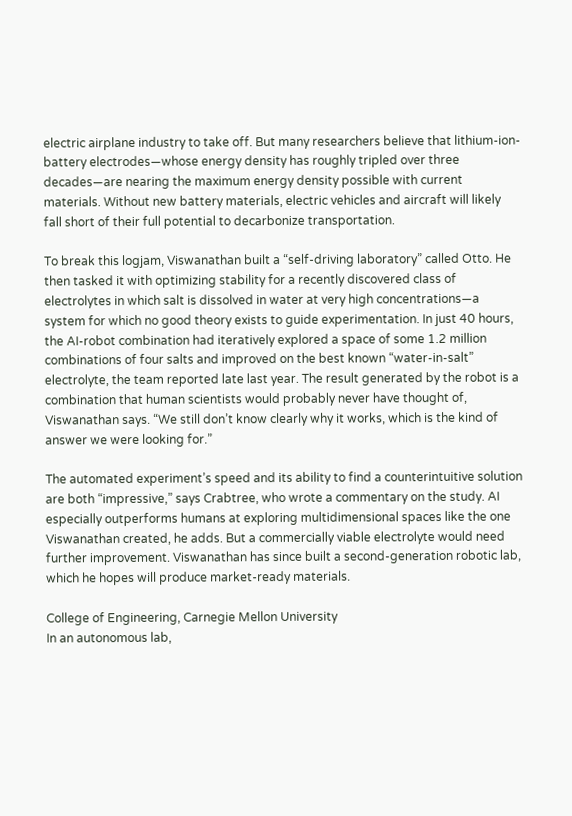electric airplane industry to take off. But many researchers believe that lithium-ion-battery electrodes—whose energy density has roughly tripled over three decades—are nearing the maximum energy density possible with current materials. Without new battery materials, electric vehicles and aircraft will likely fall short of their full potential to decarbonize transportation.

To break this logjam, Viswanathan built a “self-driving laboratory” called Otto. He then tasked it with optimizing stability for a recently discovered class of electrolytes in which salt is dissolved in water at very high concentrations—a system for which no good theory exists to guide experimentation. In just 40 hours, the AI-robot combination had iteratively explored a space of some 1.2 million combinations of four salts and improved on the best known “water-in-salt” electrolyte, the team reported late last year. The result generated by the robot is a combination that human scientists would probably never have thought of, Viswanathan says. “We still don’t know clearly why it works, which is the kind of answer we were looking for.”

The automated experiment’s speed and its ability to find a counterintuitive solution are both “impressive,” says Crabtree, who wrote a commentary on the study. AI especially outperforms humans at exploring multidimensional spaces like the one Viswanathan created, he adds. But a commercially viable electrolyte would need further improvement. Viswanathan has since built a second-generation robotic lab, which he hopes will produce market-ready materials.

College of Engineering, Carnegie Mellon University
In an autonomous lab,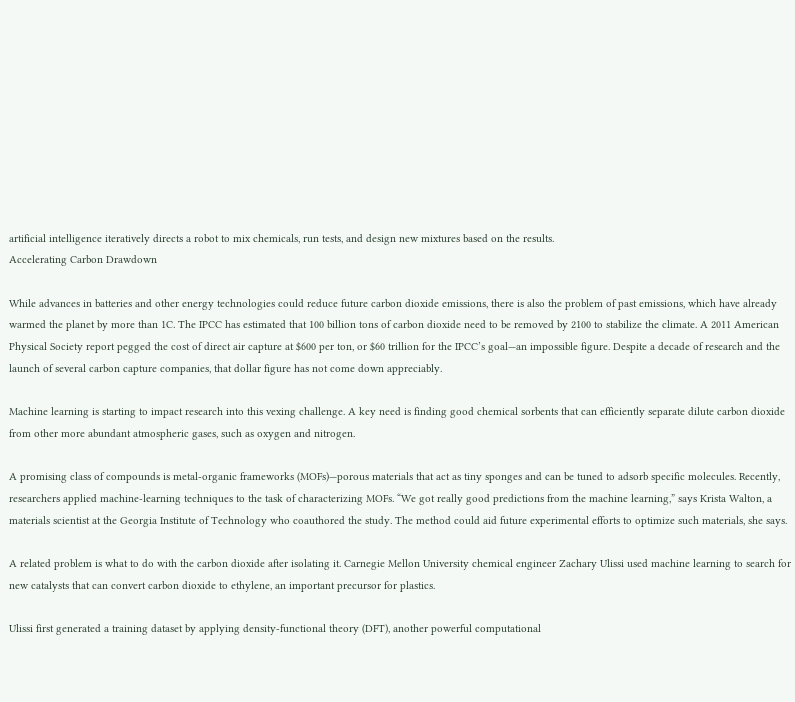artificial intelligence iteratively directs a robot to mix chemicals, run tests, and design new mixtures based on the results.
Accelerating Carbon Drawdown

While advances in batteries and other energy technologies could reduce future carbon dioxide emissions, there is also the problem of past emissions, which have already warmed the planet by more than 1C. The IPCC has estimated that 100 billion tons of carbon dioxide need to be removed by 2100 to stabilize the climate. A 2011 American Physical Society report pegged the cost of direct air capture at $600 per ton, or $60 trillion for the IPCC’s goal—an impossible figure. Despite a decade of research and the launch of several carbon capture companies, that dollar figure has not come down appreciably.

Machine learning is starting to impact research into this vexing challenge. A key need is finding good chemical sorbents that can efficiently separate dilute carbon dioxide from other more abundant atmospheric gases, such as oxygen and nitrogen.

A promising class of compounds is metal-organic frameworks (MOFs)—porous materials that act as tiny sponges and can be tuned to adsorb specific molecules. Recently, researchers applied machine-learning techniques to the task of characterizing MOFs. “We got really good predictions from the machine learning,” says Krista Walton, a materials scientist at the Georgia Institute of Technology who coauthored the study. The method could aid future experimental efforts to optimize such materials, she says.

A related problem is what to do with the carbon dioxide after isolating it. Carnegie Mellon University chemical engineer Zachary Ulissi used machine learning to search for new catalysts that can convert carbon dioxide to ethylene, an important precursor for plastics.

Ulissi first generated a training dataset by applying density-functional theory (DFT), another powerful computational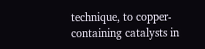technique, to copper-containing catalysts in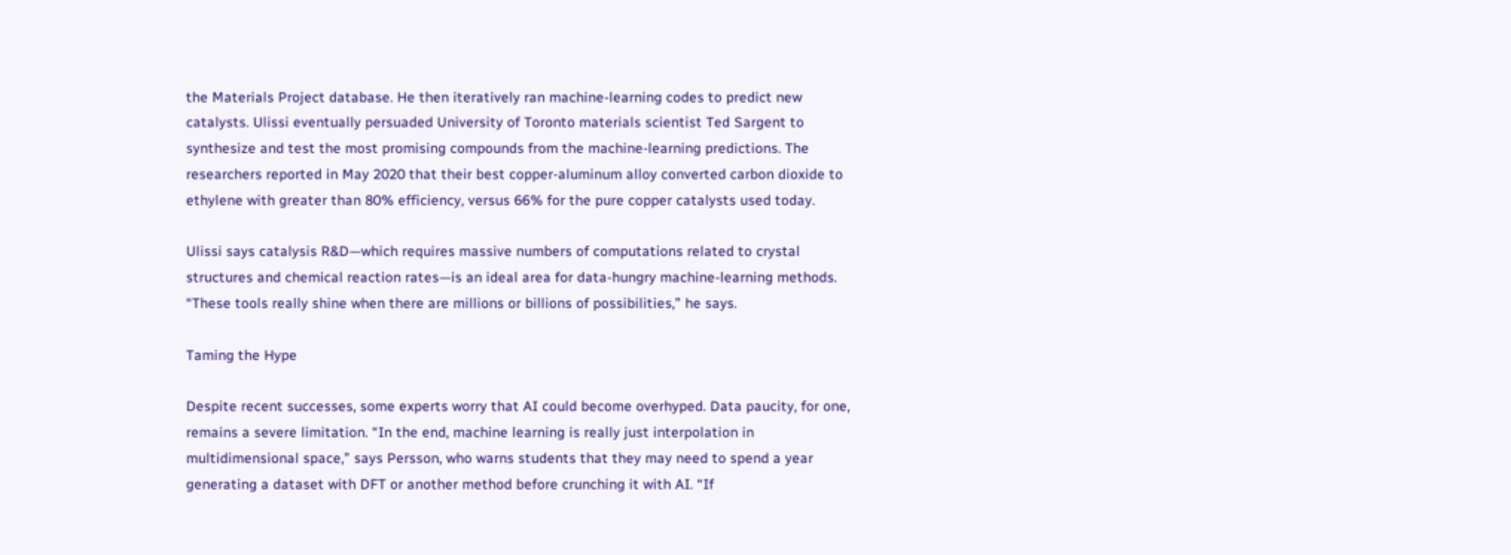the Materials Project database. He then iteratively ran machine-learning codes to predict new catalysts. Ulissi eventually persuaded University of Toronto materials scientist Ted Sargent to synthesize and test the most promising compounds from the machine-learning predictions. The researchers reported in May 2020 that their best copper-aluminum alloy converted carbon dioxide to ethylene with greater than 80% efficiency, versus 66% for the pure copper catalysts used today.

Ulissi says catalysis R&D—which requires massive numbers of computations related to crystal structures and chemical reaction rates—is an ideal area for data-hungry machine-learning methods. “These tools really shine when there are millions or billions of possibilities,” he says.

Taming the Hype

Despite recent successes, some experts worry that AI could become overhyped. Data paucity, for one, remains a severe limitation. “In the end, machine learning is really just interpolation in multidimensional space,” says Persson, who warns students that they may need to spend a year generating a dataset with DFT or another method before crunching it with AI. “If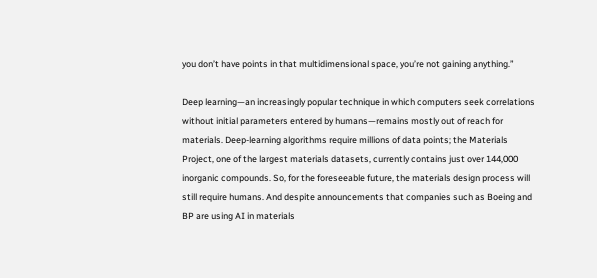you don’t have points in that multidimensional space, you’re not gaining anything.”

Deep learning—an increasingly popular technique in which computers seek correlations without initial parameters entered by humans—remains mostly out of reach for materials. Deep-learning algorithms require millions of data points; the Materials Project, one of the largest materials datasets, currently contains just over 144,000 inorganic compounds. So, for the foreseeable future, the materials design process will still require humans. And despite announcements that companies such as Boeing and BP are using AI in materials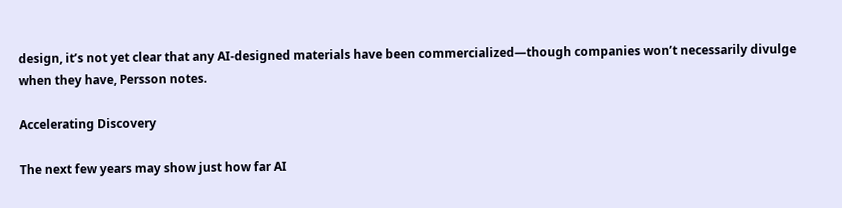design, it’s not yet clear that any AI-designed materials have been commercialized—though companies won’t necessarily divulge when they have, Persson notes.

Accelerating Discovery

The next few years may show just how far AI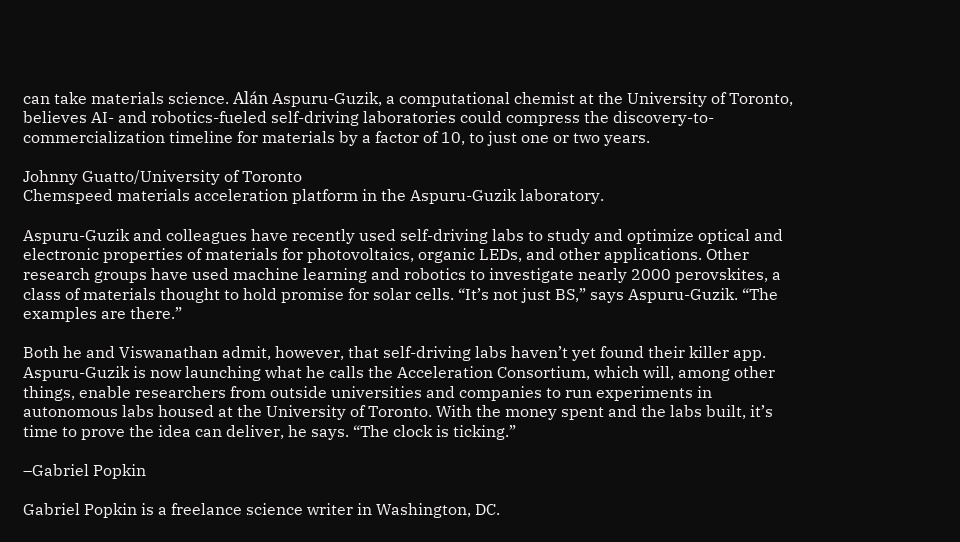can take materials science. Alán Aspuru-Guzik, a computational chemist at the University of Toronto, believes AI- and robotics-fueled self-driving laboratories could compress the discovery-to-commercialization timeline for materials by a factor of 10, to just one or two years.

Johnny Guatto/University of Toronto
Chemspeed materials acceleration platform in the Aspuru-Guzik laboratory.

Aspuru-Guzik and colleagues have recently used self-driving labs to study and optimize optical and electronic properties of materials for photovoltaics, organic LEDs, and other applications. Other research groups have used machine learning and robotics to investigate nearly 2000 perovskites, a class of materials thought to hold promise for solar cells. “It’s not just BS,” says Aspuru-Guzik. “The examples are there.”

Both he and Viswanathan admit, however, that self-driving labs haven’t yet found their killer app. Aspuru-Guzik is now launching what he calls the Acceleration Consortium, which will, among other things, enable researchers from outside universities and companies to run experiments in autonomous labs housed at the University of Toronto. With the money spent and the labs built, it’s time to prove the idea can deliver, he says. “The clock is ticking.”

–Gabriel Popkin

Gabriel Popkin is a freelance science writer in Washington, DC.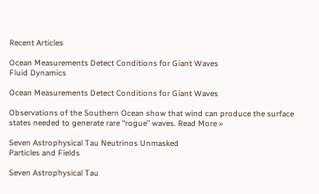Recent Articles

Ocean Measurements Detect Conditions for Giant Waves
Fluid Dynamics

Ocean Measurements Detect Conditions for Giant Waves

Observations of the Southern Ocean show that wind can produce the surface states needed to generate rare “rogue” waves. Read More »

Seven Astrophysical Tau Neutrinos Unmasked
Particles and Fields

Seven Astrophysical Tau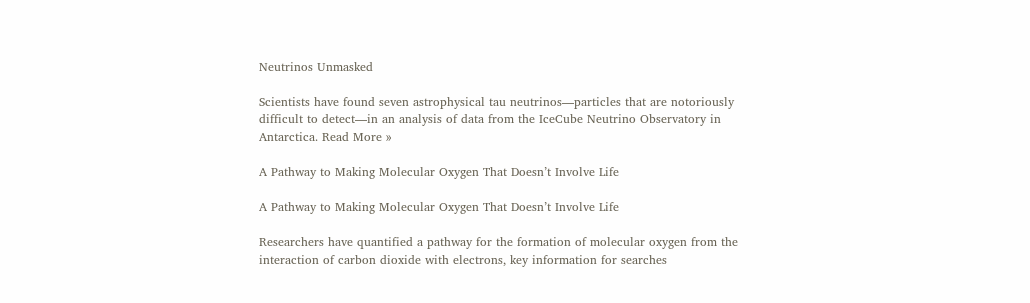Neutrinos Unmasked

Scientists have found seven astrophysical tau neutrinos—particles that are notoriously difficult to detect—in an analysis of data from the IceCube Neutrino Observatory in Antarctica. Read More »

A Pathway to Making Molecular Oxygen That Doesn’t Involve Life

A Pathway to Making Molecular Oxygen That Doesn’t Involve Life

Researchers have quantified a pathway for the formation of molecular oxygen from the interaction of carbon dioxide with electrons, key information for searches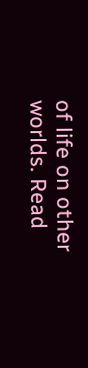of life on other worlds. Read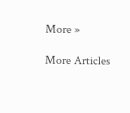More »

More Articles